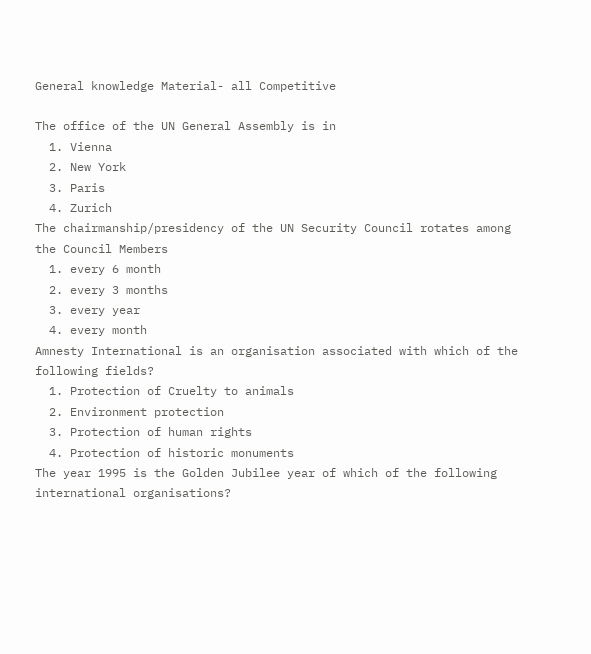General knowledge Material- all Competitive

The office of the UN General Assembly is in
  1. Vienna
  2. New York
  3. Paris
  4. Zurich
The chairmanship/presidency of the UN Security Council rotates among the Council Members
  1. every 6 month
  2. every 3 months
  3. every year
  4. every month
Amnesty International is an organisation associated with which of the following fields?
  1. Protection of Cruelty to animals
  2. Environment protection
  3. Protection of human rights
  4. Protection of historic monuments
The year 1995 is the Golden Jubilee year of which of the following international organisations?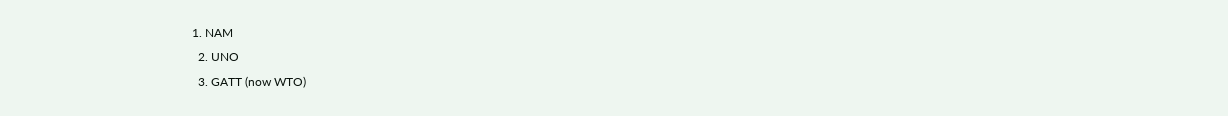1. NAM
  2. UNO
  3. GATT (now WTO)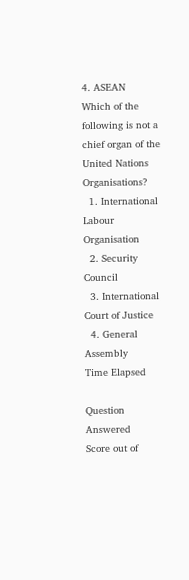4. ASEAN
Which of the following is not a chief organ of the United Nations Organisations?
  1. International Labour Organisation
  2. Security Council
  3. International Court of Justice
  4. General Assembly
Time Elapsed

Question Answered
Score out of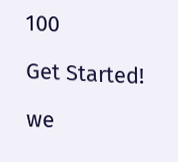100

Get Started!

we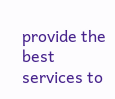provide the best
services to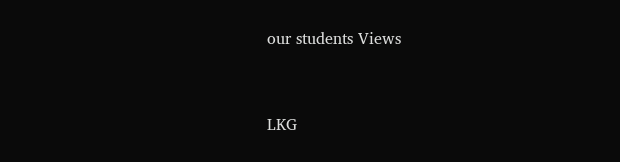our students Views


LKG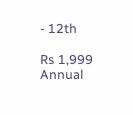- 12th

Rs 1,999  Annual